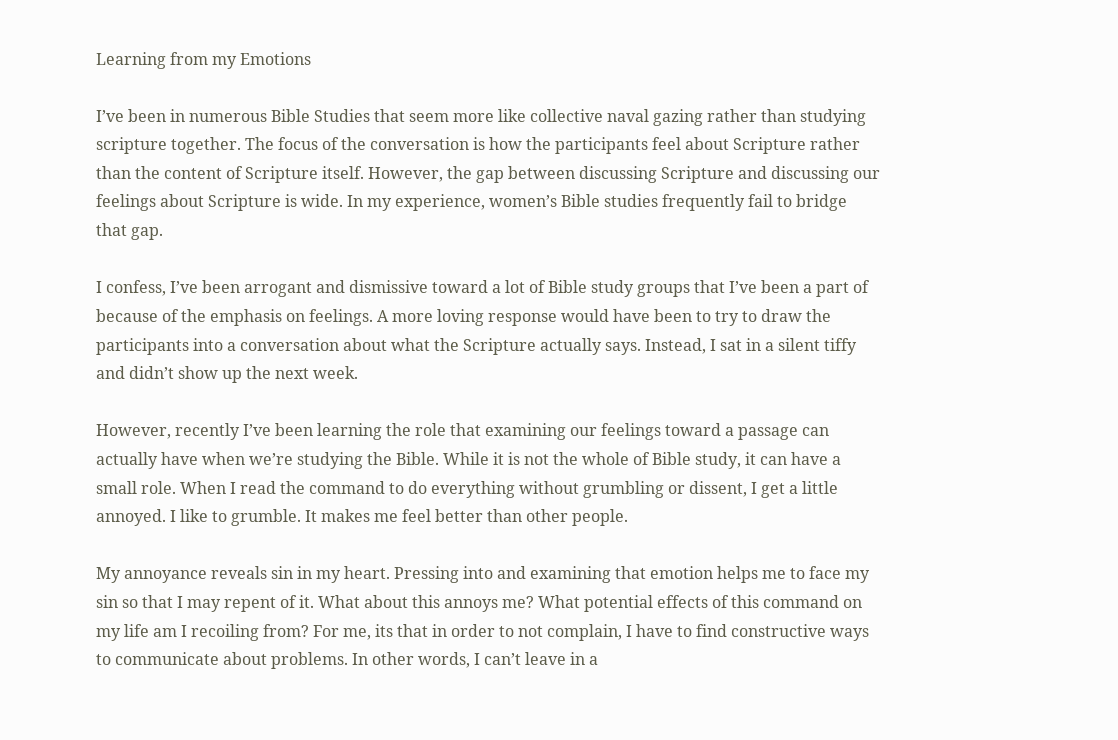Learning from my Emotions

I’ve been in numerous Bible Studies that seem more like collective naval gazing rather than studying scripture together. The focus of the conversation is how the participants feel about Scripture rather than the content of Scripture itself. However, the gap between discussing Scripture and discussing our feelings about Scripture is wide. In my experience, women’s Bible studies frequently fail to bridge that gap.

I confess, I’ve been arrogant and dismissive toward a lot of Bible study groups that I’ve been a part of because of the emphasis on feelings. A more loving response would have been to try to draw the participants into a conversation about what the Scripture actually says. Instead, I sat in a silent tiffy and didn’t show up the next week.

However, recently I’ve been learning the role that examining our feelings toward a passage can actually have when we’re studying the Bible. While it is not the whole of Bible study, it can have a small role. When I read the command to do everything without grumbling or dissent, I get a little annoyed. I like to grumble. It makes me feel better than other people.

My annoyance reveals sin in my heart. Pressing into and examining that emotion helps me to face my sin so that I may repent of it. What about this annoys me? What potential effects of this command on my life am I recoiling from? For me, its that in order to not complain, I have to find constructive ways to communicate about problems. In other words, I can’t leave in a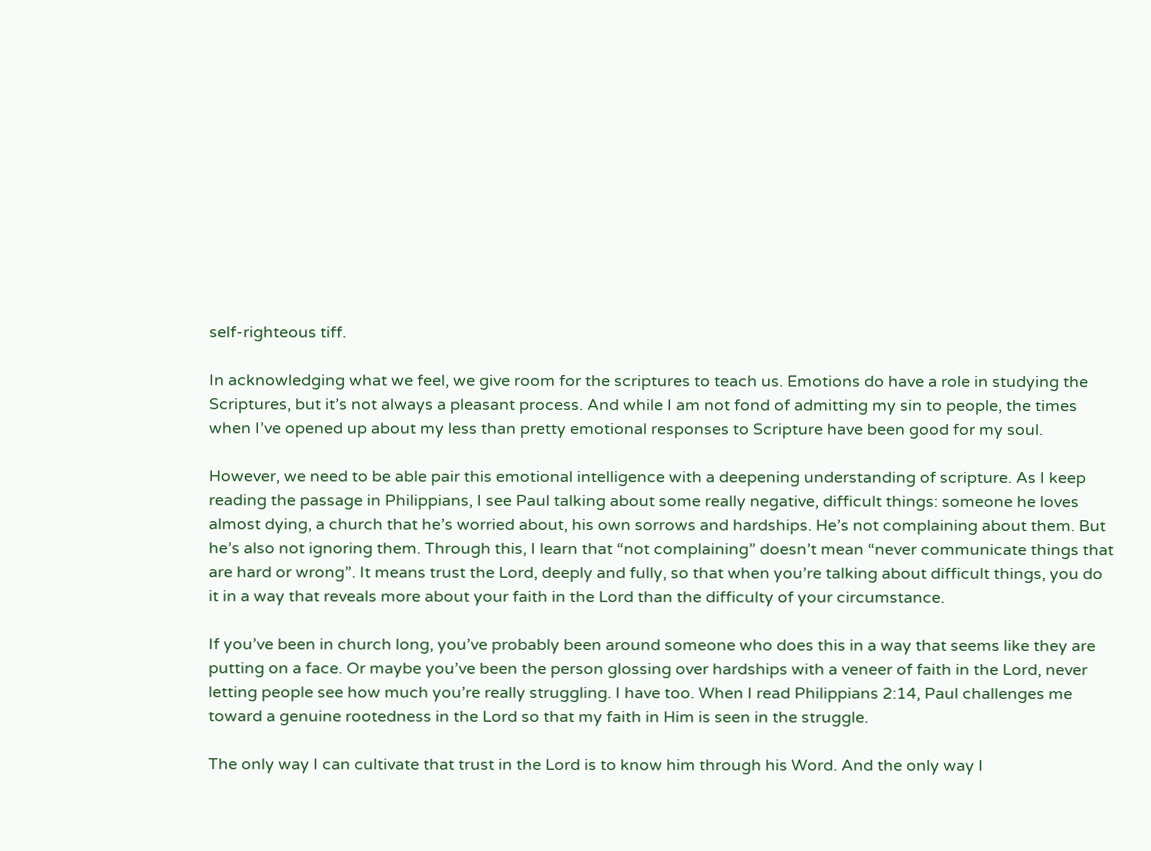self-righteous tiff.

In acknowledging what we feel, we give room for the scriptures to teach us. Emotions do have a role in studying the Scriptures, but it’s not always a pleasant process. And while I am not fond of admitting my sin to people, the times when I’ve opened up about my less than pretty emotional responses to Scripture have been good for my soul.

However, we need to be able pair this emotional intelligence with a deepening understanding of scripture. As I keep reading the passage in Philippians, I see Paul talking about some really negative, difficult things: someone he loves almost dying, a church that he’s worried about, his own sorrows and hardships. He’s not complaining about them. But he’s also not ignoring them. Through this, I learn that “not complaining” doesn’t mean “never communicate things that are hard or wrong”. It means trust the Lord, deeply and fully, so that when you’re talking about difficult things, you do it in a way that reveals more about your faith in the Lord than the difficulty of your circumstance.

If you’ve been in church long, you’ve probably been around someone who does this in a way that seems like they are putting on a face. Or maybe you’ve been the person glossing over hardships with a veneer of faith in the Lord, never letting people see how much you’re really struggling. I have too. When I read Philippians 2:14, Paul challenges me toward a genuine rootedness in the Lord so that my faith in Him is seen in the struggle.

The only way I can cultivate that trust in the Lord is to know him through his Word. And the only way I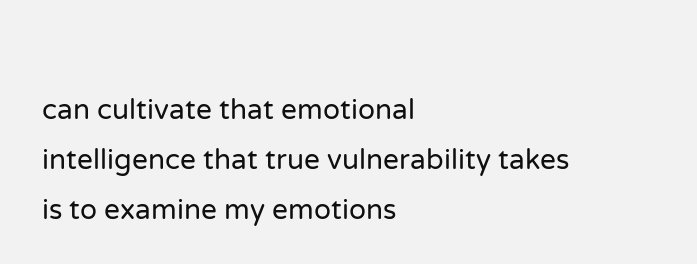can cultivate that emotional intelligence that true vulnerability takes is to examine my emotions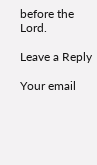before the Lord.

Leave a Reply

Your email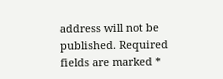address will not be published. Required fields are marked *